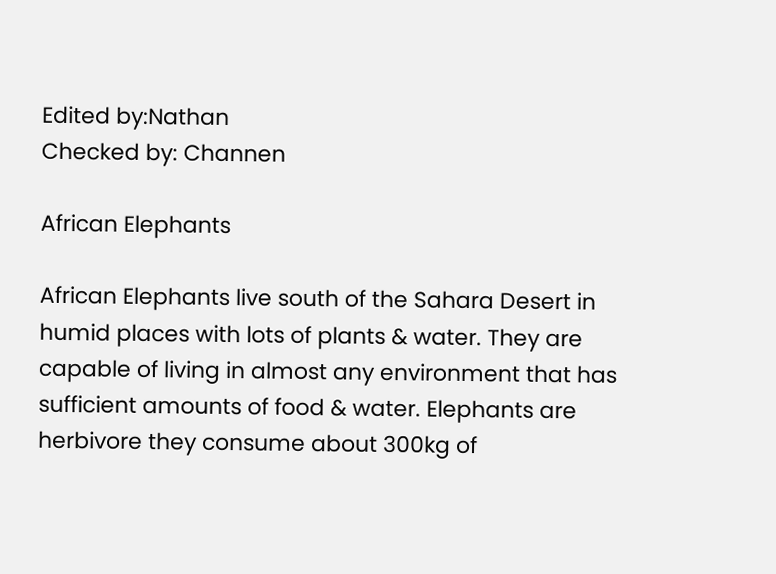Edited by:Nathan
Checked by: Channen

African Elephants

African Elephants live south of the Sahara Desert in humid places with lots of plants & water. They are capable of living in almost any environment that has sufficient amounts of food & water. Elephants are herbivore they consume about 300kg of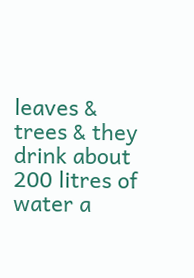leaves & trees & they drink about 200 litres of water a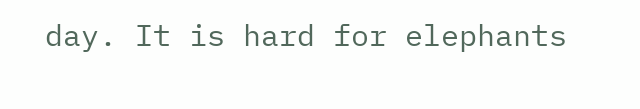day. It is hard for elephants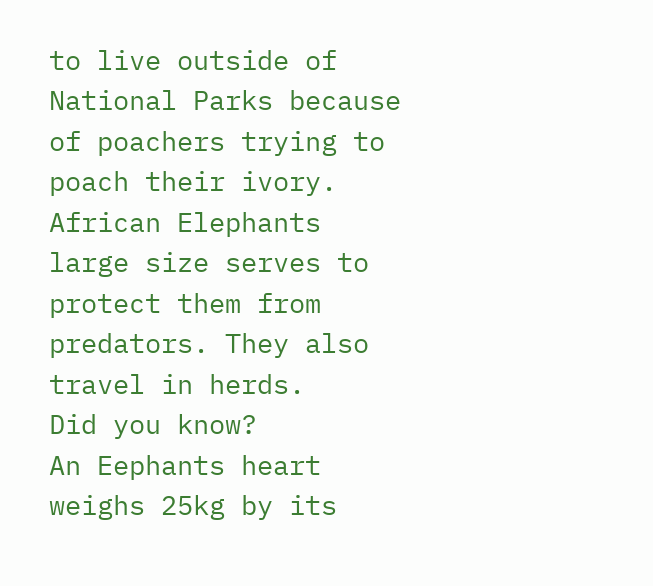to live outside of National Parks because of poachers trying to poach their ivory. African Elephants large size serves to protect them from predators. They also travel in herds.
Did you know?
An Eephants heart weighs 25kg by its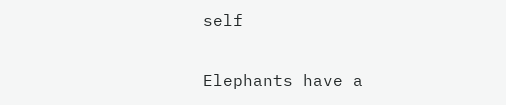self

Elephants have a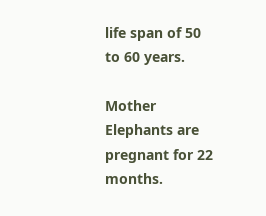life span of 50 to 60 years.

Mother Elephants are pregnant for 22 months.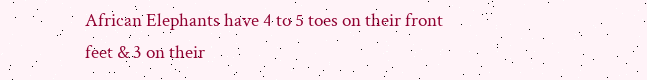African Elephants have 4 to 5 toes on their front feet & 3 on their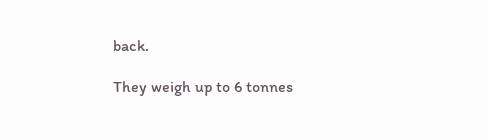back.

They weigh up to 6 tonnes